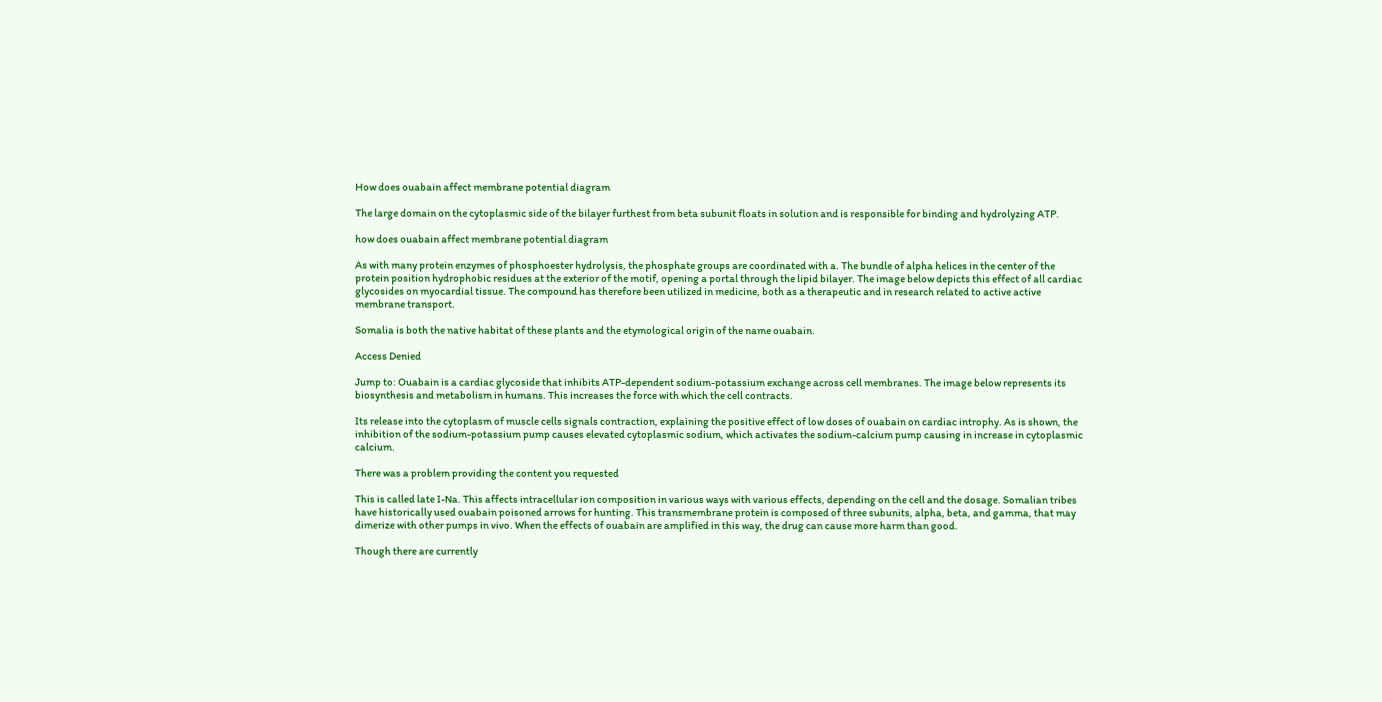How does ouabain affect membrane potential diagram

The large domain on the cytoplasmic side of the bilayer furthest from beta subunit floats in solution and is responsible for binding and hydrolyzing ATP.

how does ouabain affect membrane potential diagram

As with many protein enzymes of phosphoester hydrolysis, the phosphate groups are coordinated with a. The bundle of alpha helices in the center of the protein position hydrophobic residues at the exterior of the motif, opening a portal through the lipid bilayer. The image below depicts this effect of all cardiac glycosides on myocardial tissue. The compound has therefore been utilized in medicine, both as a therapeutic and in research related to active active membrane transport.

Somalia is both the native habitat of these plants and the etymological origin of the name ouabain.

Access Denied

Jump to: Ouabain is a cardiac glycoside that inhibits ATP-dependent sodium-potassium exchange across cell membranes. The image below represents its biosynthesis and metabolism in humans. This increases the force with which the cell contracts.

Its release into the cytoplasm of muscle cells signals contraction, explaining the positive effect of low doses of ouabain on cardiac introphy. As is shown, the inhibition of the sodium-potassium pump causes elevated cytoplasmic sodium, which activates the sodium-calcium pump causing in increase in cytoplasmic calcium.

There was a problem providing the content you requested

This is called late I-Na. This affects intracellular ion composition in various ways with various effects, depending on the cell and the dosage. Somalian tribes have historically used ouabain poisoned arrows for hunting. This transmembrane protein is composed of three subunits, alpha, beta, and gamma, that may dimerize with other pumps in vivo. When the effects of ouabain are amplified in this way, the drug can cause more harm than good.

Though there are currently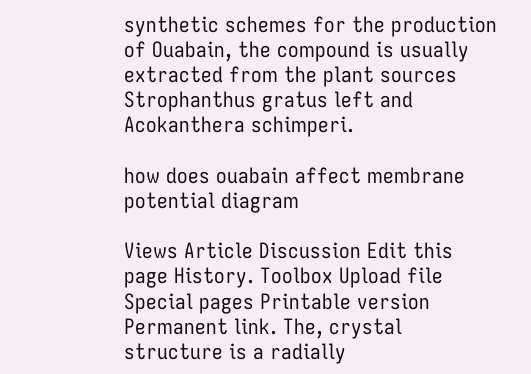synthetic schemes for the production of Ouabain, the compound is usually extracted from the plant sources Strophanthus gratus left and Acokanthera schimperi.

how does ouabain affect membrane potential diagram

Views Article Discussion Edit this page History. Toolbox Upload file Special pages Printable version Permanent link. The, crystal structure is a radially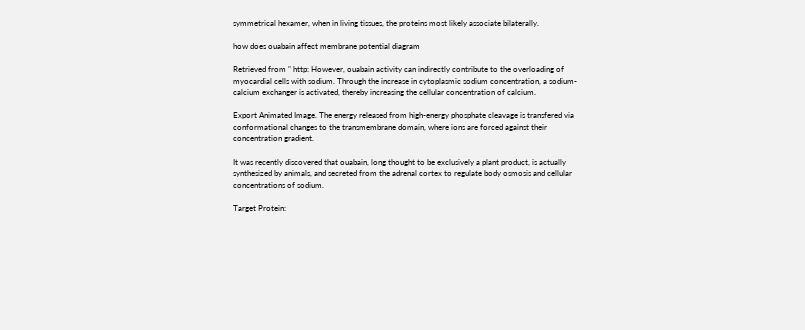symmetrical hexamer, when in living tissues, the proteins most likely associate bilaterally.

how does ouabain affect membrane potential diagram

Retrieved from " http: However, ouabain activity can indirectly contribute to the overloading of myocardial cells with sodium. Through the increase in cytoplasmic sodium concentration, a sodium- calcium exchanger is activated, thereby increasing the cellular concentration of calcium.

Export Animated Image. The energy released from high-energy phosphate cleavage is transfered via conformational changes to the transmembrane domain, where ions are forced against their concentration gradient.

It was recently discovered that ouabain, long thought to be exclusively a plant product, is actually synthesized by animals, and secreted from the adrenal cortex to regulate body osmosis and cellular concentrations of sodium.

Target Protein: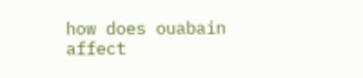how does ouabain affect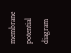membrane potential diagram